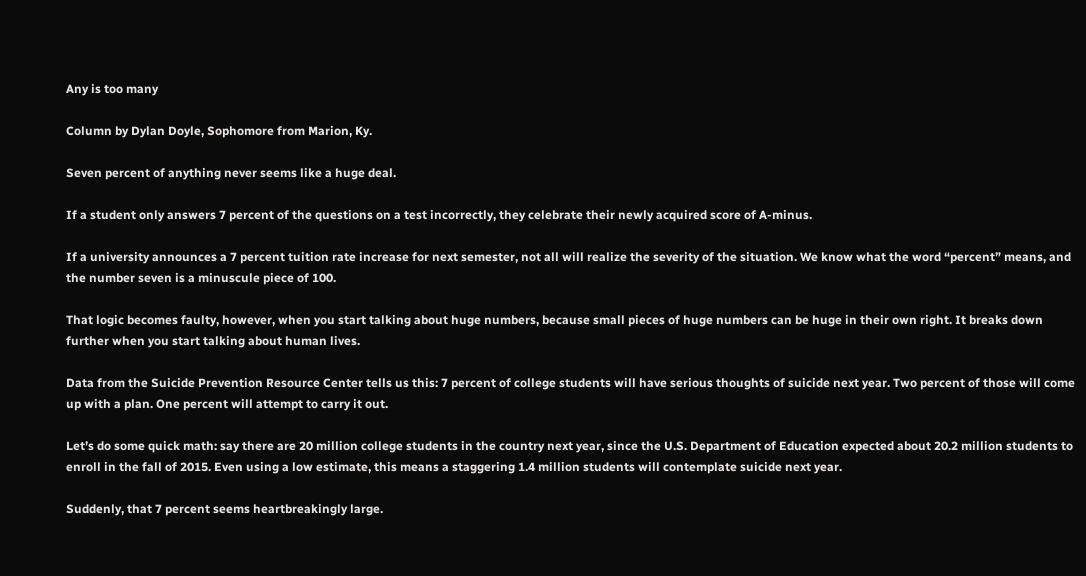Any is too many

Column by Dylan Doyle, Sophomore from Marion, Ky.

Seven percent of anything never seems like a huge deal.

If a student only answers 7 percent of the questions on a test incorrectly, they celebrate their newly acquired score of A-minus.

If a university announces a 7 percent tuition rate increase for next semester, not all will realize the severity of the situation. We know what the word “percent” means, and the number seven is a minuscule piece of 100.

That logic becomes faulty, however, when you start talking about huge numbers, because small pieces of huge numbers can be huge in their own right. It breaks down further when you start talking about human lives.

Data from the Suicide Prevention Resource Center tells us this: 7 percent of college students will have serious thoughts of suicide next year. Two percent of those will come up with a plan. One percent will attempt to carry it out.

Let’s do some quick math: say there are 20 million college students in the country next year, since the U.S. Department of Education expected about 20.2 million students to enroll in the fall of 2015. Even using a low estimate, this means a staggering 1.4 million students will contemplate suicide next year.

Suddenly, that 7 percent seems heartbreakingly large.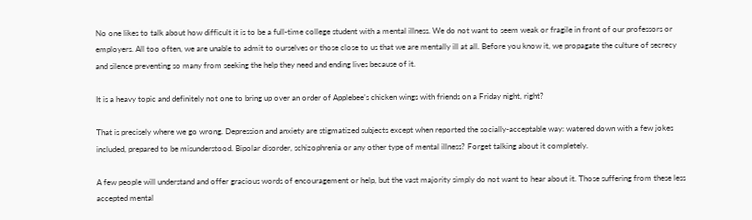No one likes to talk about how difficult it is to be a full-time college student with a mental illness. We do not want to seem weak or fragile in front of our professors or employers. All too often, we are unable to admit to ourselves or those close to us that we are mentally ill at all. Before you know it, we propagate the culture of secrecy and silence preventing so many from seeking the help they need and ending lives because of it.

It is a heavy topic and definitely not one to bring up over an order of Applebee’s chicken wings with friends on a Friday night, right?

That is precisely where we go wrong. Depression and anxiety are stigmatized subjects except when reported the socially-acceptable way: watered down with a few jokes included, prepared to be misunderstood. Bipolar disorder, schizophrenia or any other type of mental illness? Forget talking about it completely.

A few people will understand and offer gracious words of encouragement or help, but the vast majority simply do not want to hear about it. Those suffering from these less accepted mental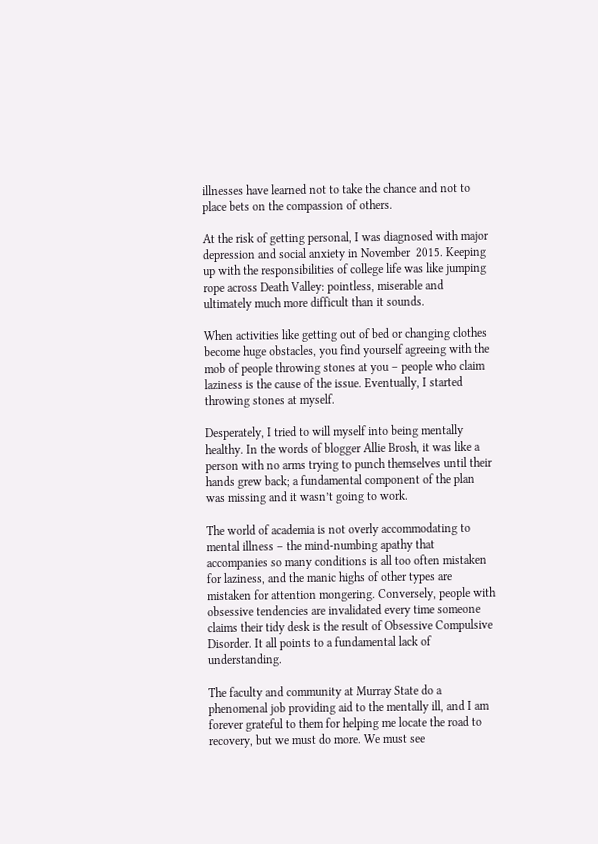illnesses have learned not to take the chance and not to place bets on the compassion of others.

At the risk of getting personal, I was diagnosed with major depression and social anxiety in November  2015. Keeping up with the responsibilities of college life was like jumping rope across Death Valley: pointless, miserable and ultimately much more difficult than it sounds.

When activities like getting out of bed or changing clothes become huge obstacles, you find yourself agreeing with the mob of people throwing stones at you – people who claim laziness is the cause of the issue. Eventually, I started throwing stones at myself.

Desperately, I tried to will myself into being mentally healthy. In the words of blogger Allie Brosh, it was like a person with no arms trying to punch themselves until their hands grew back; a fundamental component of the plan was missing and it wasn’t going to work.

The world of academia is not overly accommodating to mental illness – the mind-numbing apathy that accompanies so many conditions is all too often mistaken for laziness, and the manic highs of other types are mistaken for attention mongering. Conversely, people with obsessive tendencies are invalidated every time someone claims their tidy desk is the result of Obsessive Compulsive Disorder. It all points to a fundamental lack of understanding.

The faculty and community at Murray State do a phenomenal job providing aid to the mentally ill, and I am forever grateful to them for helping me locate the road to recovery, but we must do more. We must see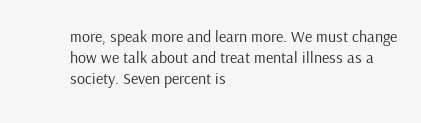more, speak more and learn more. We must change how we talk about and treat mental illness as a society. Seven percent is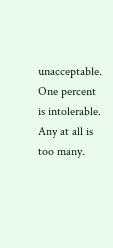unacceptable. One percent is intolerable. Any at all is too many.